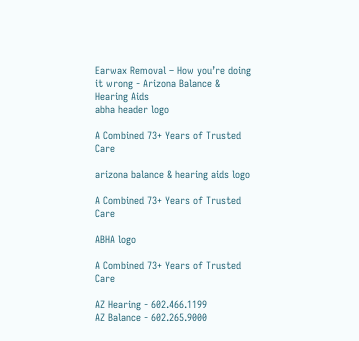Earwax Removal – How you’re doing it wrong - Arizona Balance & Hearing Aids
abha header logo

A Combined 73+ Years of Trusted Care

arizona balance & hearing aids logo

A Combined 73+ Years of Trusted Care

ABHA logo

A Combined 73+ Years of Trusted Care

AZ Hearing - 602.466.1199
AZ Balance - 602.265.9000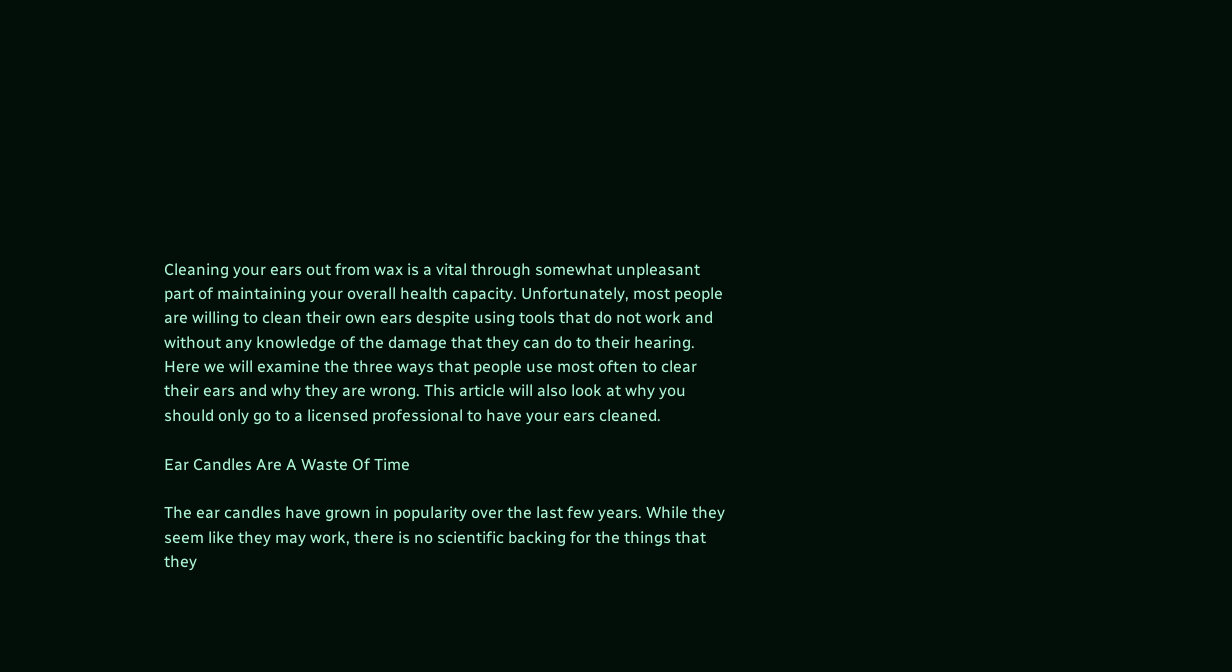Cleaning your ears out from wax is a vital through somewhat unpleasant part of maintaining your overall health capacity. Unfortunately, most people are willing to clean their own ears despite using tools that do not work and without any knowledge of the damage that they can do to their hearing. Here we will examine the three ways that people use most often to clear their ears and why they are wrong. This article will also look at why you should only go to a licensed professional to have your ears cleaned.

Ear Candles Are A Waste Of Time

The ear candles have grown in popularity over the last few years. While they seem like they may work, there is no scientific backing for the things that they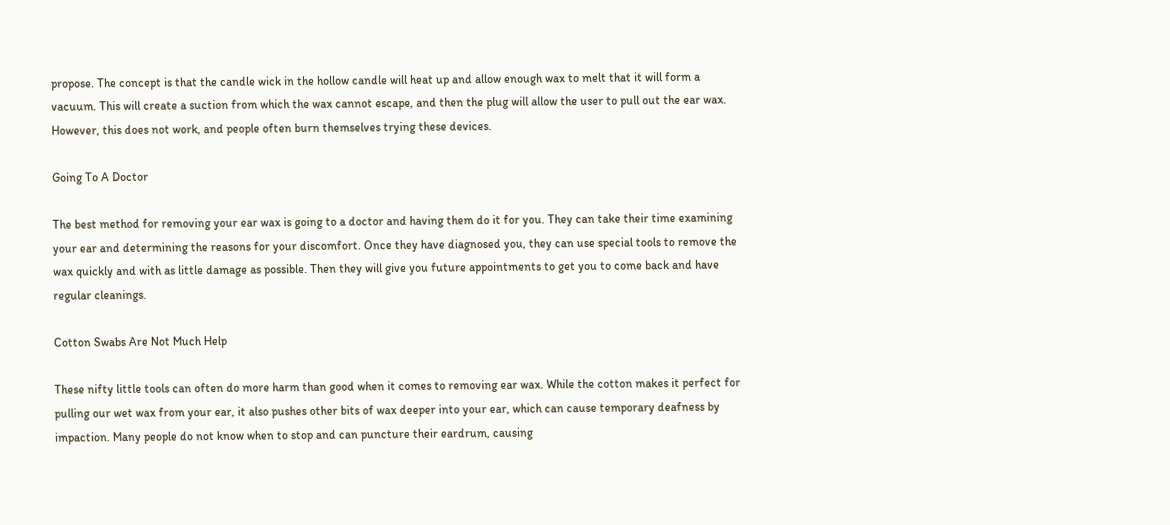propose. The concept is that the candle wick in the hollow candle will heat up and allow enough wax to melt that it will form a vacuum. This will create a suction from which the wax cannot escape, and then the plug will allow the user to pull out the ear wax. However, this does not work, and people often burn themselves trying these devices.

Going To A Doctor

The best method for removing your ear wax is going to a doctor and having them do it for you. They can take their time examining your ear and determining the reasons for your discomfort. Once they have diagnosed you, they can use special tools to remove the wax quickly and with as little damage as possible. Then they will give you future appointments to get you to come back and have regular cleanings.

Cotton Swabs Are Not Much Help

These nifty little tools can often do more harm than good when it comes to removing ear wax. While the cotton makes it perfect for pulling our wet wax from your ear, it also pushes other bits of wax deeper into your ear, which can cause temporary deafness by impaction. Many people do not know when to stop and can puncture their eardrum, causing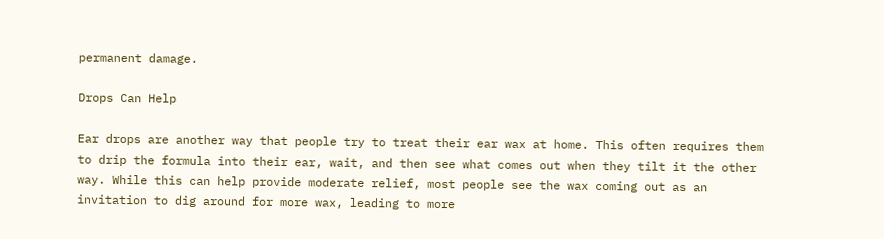permanent damage.

Drops Can Help

Ear drops are another way that people try to treat their ear wax at home. This often requires them to drip the formula into their ear, wait, and then see what comes out when they tilt it the other way. While this can help provide moderate relief, most people see the wax coming out as an invitation to dig around for more wax, leading to more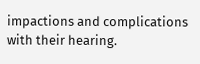impactions and complications with their hearing.